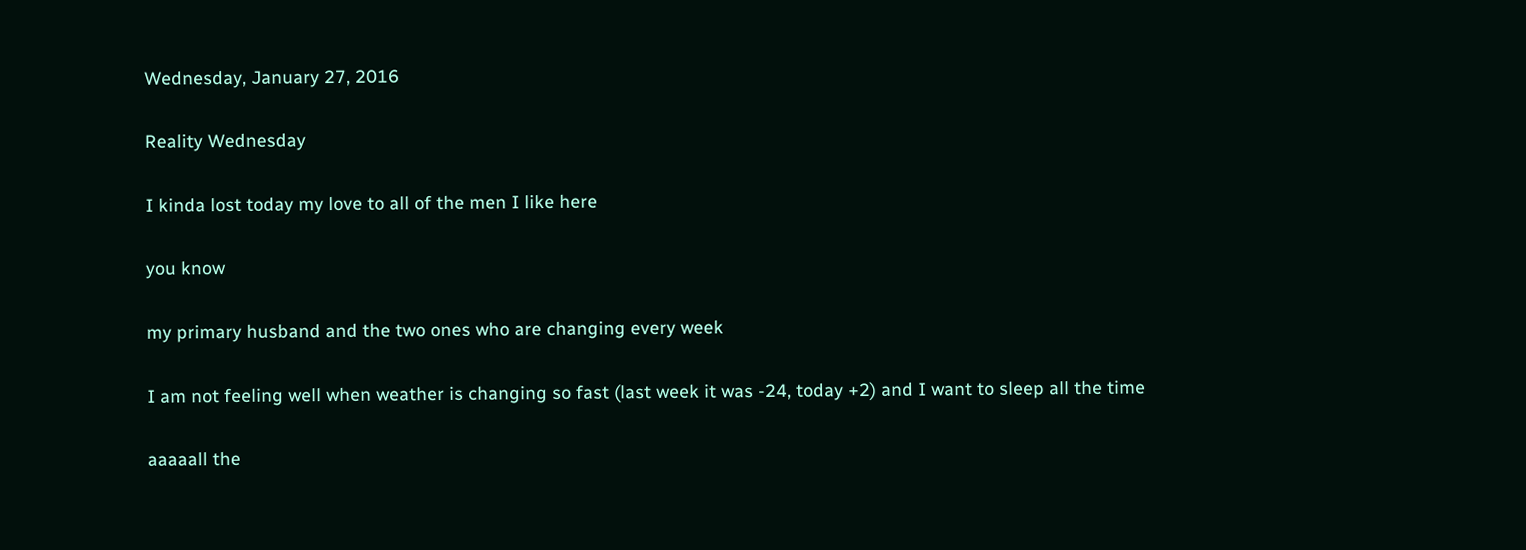Wednesday, January 27, 2016

Reality Wednesday

I kinda lost today my love to all of the men I like here

you know

my primary husband and the two ones who are changing every week

I am not feeling well when weather is changing so fast (last week it was -24, today +2) and I want to sleep all the time

aaaaall the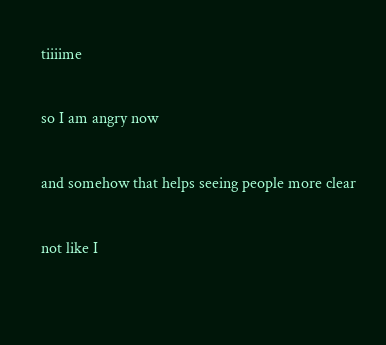tiiiime

so I am angry now

and somehow that helps seeing people more clear

not like I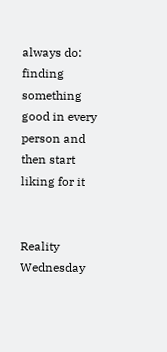always do: finding something good in every person and then start liking for it


Reality Wednesday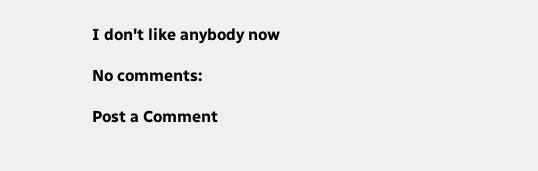I don't like anybody now

No comments:

Post a Comment